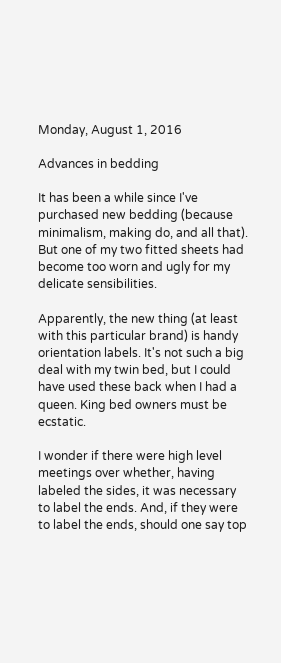Monday, August 1, 2016

Advances in bedding

It has been a while since I've purchased new bedding (because minimalism, making do, and all that). But one of my two fitted sheets had become too worn and ugly for my delicate sensibilities.

Apparently, the new thing (at least with this particular brand) is handy orientation labels. It's not such a big deal with my twin bed, but I could have used these back when I had a queen. King bed owners must be ecstatic.

I wonder if there were high level meetings over whether, having labeled the sides, it was necessary to label the ends. And, if they were to label the ends, should one say top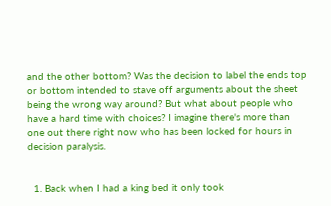and the other bottom? Was the decision to label the ends top or bottom intended to stave off arguments about the sheet being the wrong way around? But what about people who have a hard time with choices? I imagine there's more than one out there right now who has been locked for hours in decision paralysis.


  1. Back when I had a king bed it only took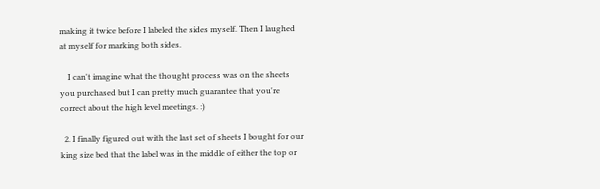making it twice before I labeled the sides myself. Then I laughed at myself for marking both sides.

    I can't imagine what the thought process was on the sheets you purchased but I can pretty much guarantee that you're correct about the high level meetings. :)

  2. I finally figured out with the last set of sheets I bought for our king size bed that the label was in the middle of either the top or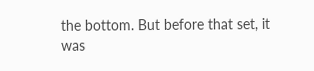the bottom. But before that set, it was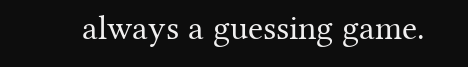always a guessing game.